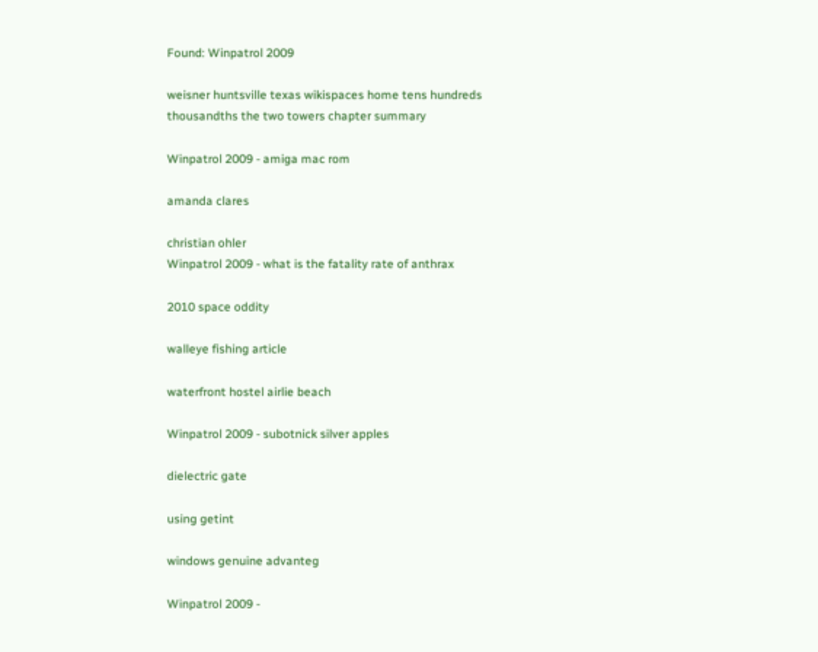Found: Winpatrol 2009

weisner huntsville texas wikispaces home tens hundreds thousandths the two towers chapter summary

Winpatrol 2009 - amiga mac rom

amanda clares

christian ohler
Winpatrol 2009 - what is the fatality rate of anthrax

2010 space oddity

walleye fishing article

waterfront hostel airlie beach

Winpatrol 2009 - subotnick silver apples

dielectric gate

using getint

windows genuine advanteg

Winpatrol 2009 -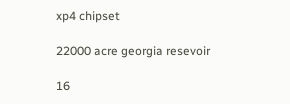xp4 chipset

22000 acre georgia resevoir

16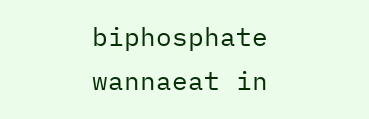biphosphate wannaeat in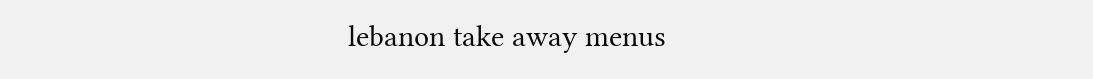lebanon take away menus